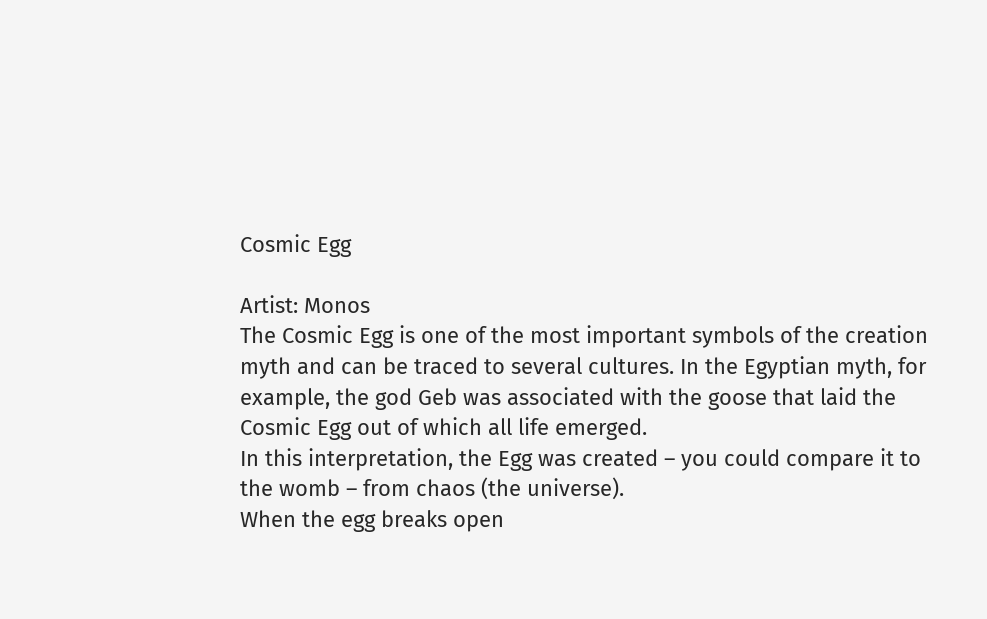Cosmic Egg

Artist: Monos
The Cosmic Egg is one of the most important symbols of the creation myth and can be traced to several cultures. In the Egyptian myth, for example, the god Geb was associated with the goose that laid the Cosmic Egg out of which all life emerged.
In this interpretation, the Egg was created – you could compare it to the womb – from chaos (the universe).
When the egg breaks open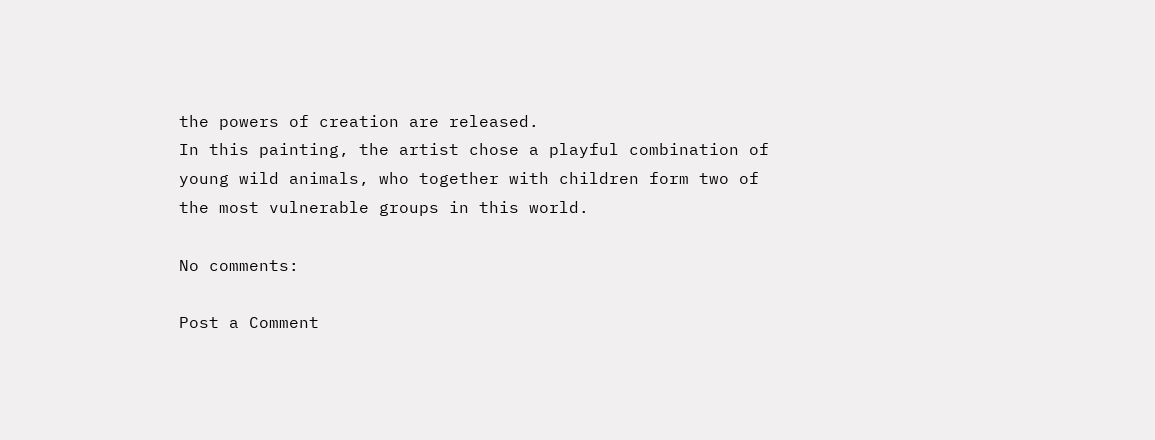the powers of creation are released.
In this painting, the artist chose a playful combination of young wild animals, who together with children form two of the most vulnerable groups in this world.

No comments:

Post a Comment